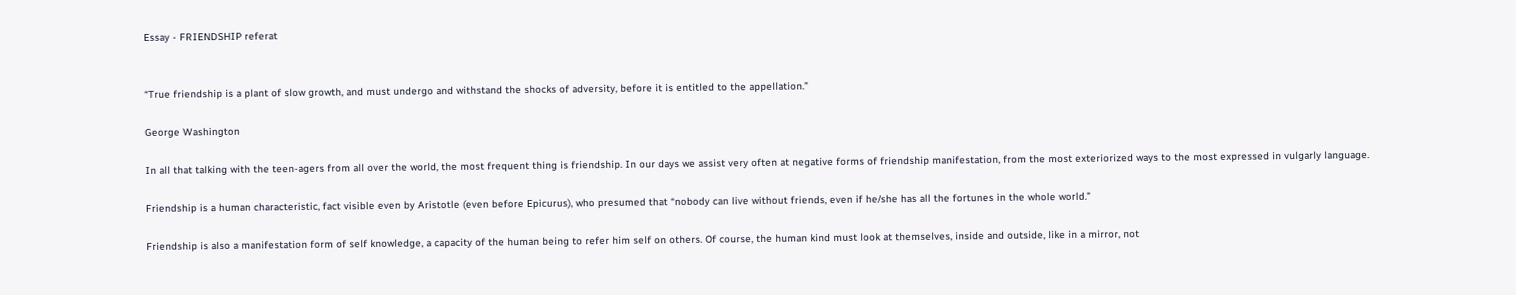Essay - FRIENDSHIP referat


“True friendship is a plant of slow growth, and must undergo and withstand the shocks of adversity, before it is entitled to the appellation.”

George Washington

In all that talking with the teen-agers from all over the world, the most frequent thing is friendship. In our days we assist very often at negative forms of friendship manifestation, from the most exteriorized ways to the most expressed in vulgarly language.

Friendship is a human characteristic, fact visible even by Aristotle (even before Epicurus), who presumed that “nobody can live without friends, even if he/she has all the fortunes in the whole world.”

Friendship is also a manifestation form of self knowledge, a capacity of the human being to refer him self on others. Of course, the human kind must look at themselves, inside and outside, like in a mirror, not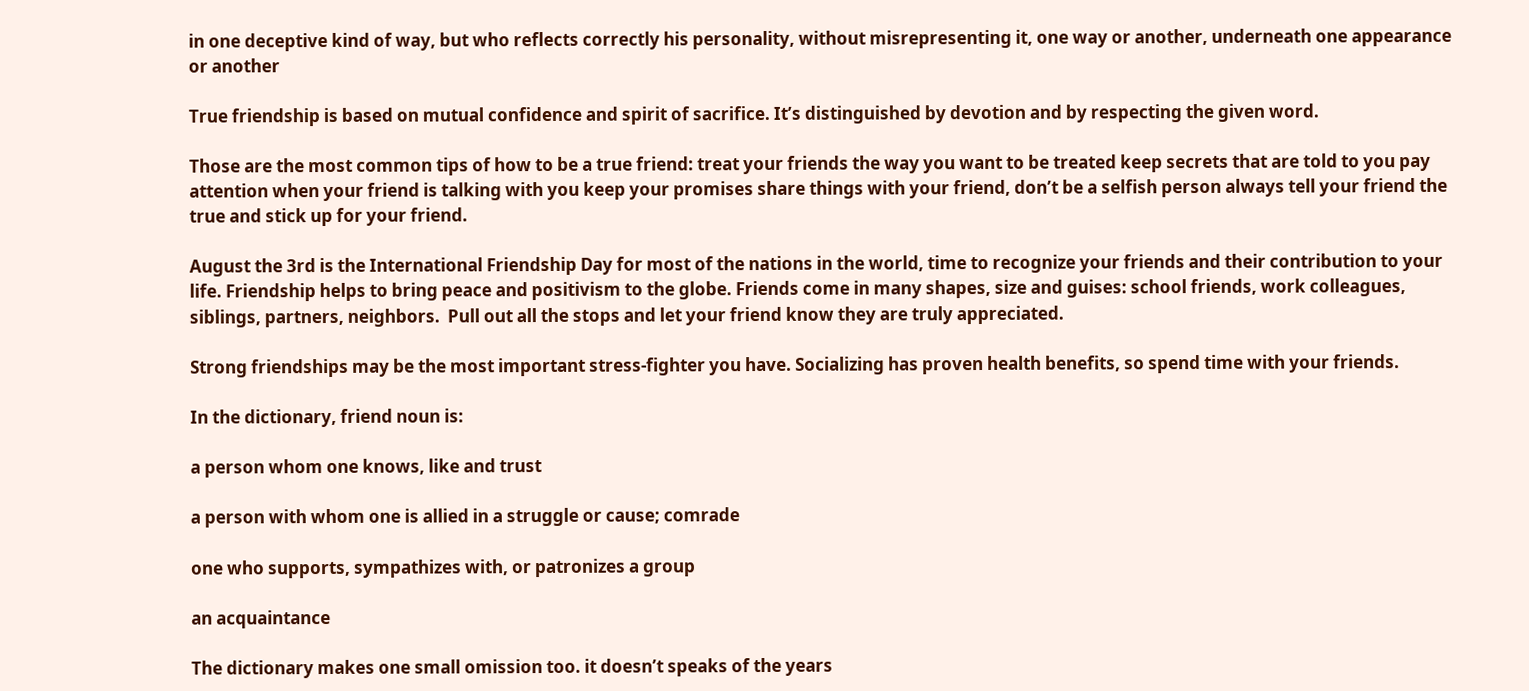in one deceptive kind of way, but who reflects correctly his personality, without misrepresenting it, one way or another, underneath one appearance or another

True friendship is based on mutual confidence and spirit of sacrifice. It’s distinguished by devotion and by respecting the given word.

Those are the most common tips of how to be a true friend: treat your friends the way you want to be treated keep secrets that are told to you pay attention when your friend is talking with you keep your promises share things with your friend, don’t be a selfish person always tell your friend the true and stick up for your friend.

August the 3rd is the International Friendship Day for most of the nations in the world, time to recognize your friends and their contribution to your life. Friendship helps to bring peace and positivism to the globe. Friends come in many shapes, size and guises: school friends, work colleagues, siblings, partners, neighbors.  Pull out all the stops and let your friend know they are truly appreciated.

Strong friendships may be the most important stress-fighter you have. Socializing has proven health benefits, so spend time with your friends.

In the dictionary, friend noun is:

a person whom one knows, like and trust

a person with whom one is allied in a struggle or cause; comrade

one who supports, sympathizes with, or patronizes a group

an acquaintance

The dictionary makes one small omission too. it doesn’t speaks of the years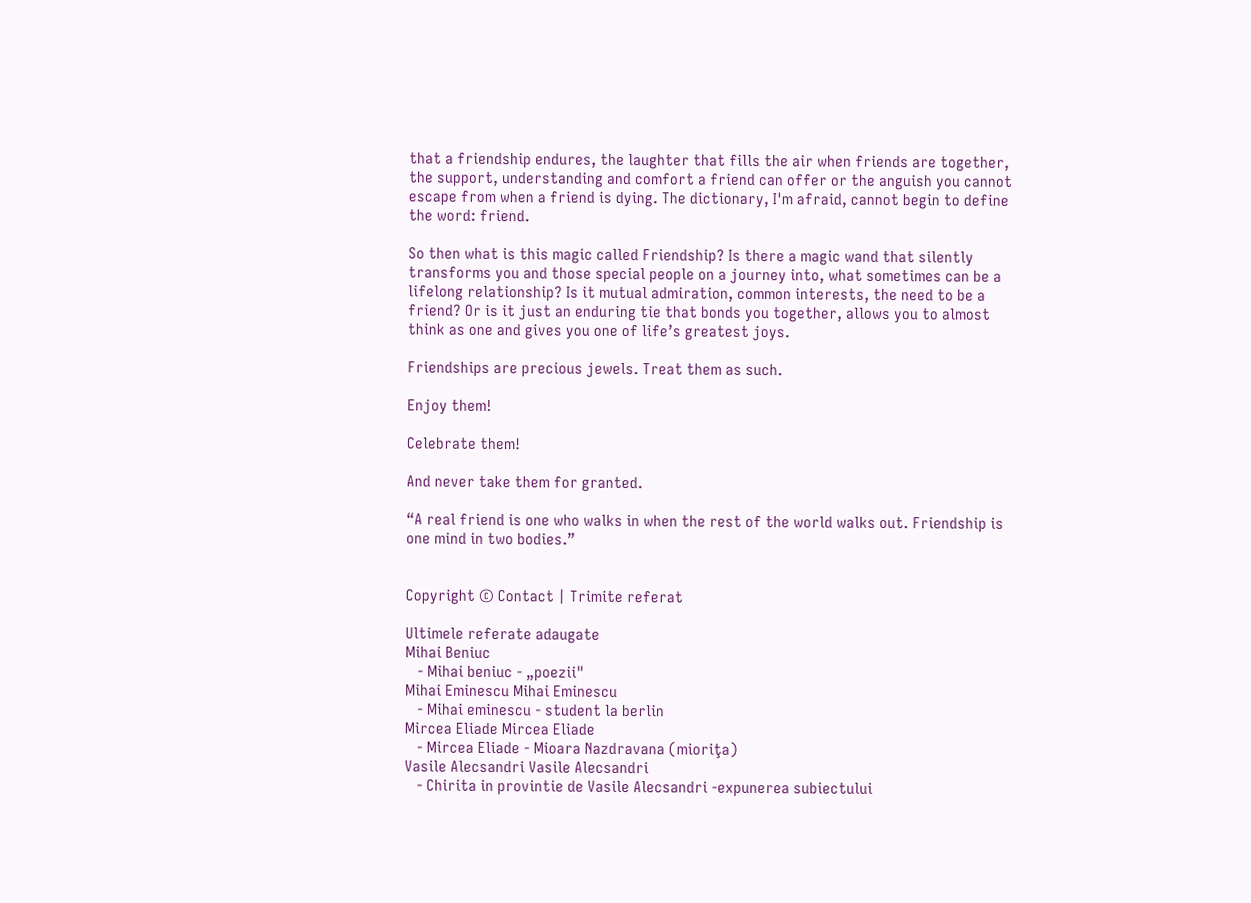that a friendship endures, the laughter that fills the air when friends are together, the support, understanding and comfort a friend can offer or the anguish you cannot escape from when a friend is dying. The dictionary, I'm afraid, cannot begin to define the word: friend.

So then what is this magic called Friendship? Is there a magic wand that silently transforms you and those special people on a journey into, what sometimes can be a lifelong relationship? Is it mutual admiration, common interests, the need to be a friend? Or is it just an enduring tie that bonds you together, allows you to almost think as one and gives you one of life’s greatest joys.

Friendships are precious jewels. Treat them as such.

Enjoy them!

Celebrate them!

And never take them for granted.

“A real friend is one who walks in when the rest of the world walks out. Friendship is one mind in two bodies.”


Copyright © Contact | Trimite referat

Ultimele referate adaugate
Mihai Beniuc
   - Mihai beniuc - „poezii"
Mihai Eminescu Mihai Eminescu
   - Mihai eminescu - student la berlin
Mircea Eliade Mircea Eliade
   - Mircea Eliade - Mioara Nazdravana (mioriţa)
Vasile Alecsandri Vasile Alecsandri
   - Chirita in provintie de Vasile Alecsandri -expunerea subiectului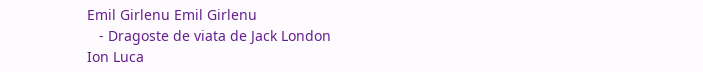Emil Girlenu Emil Girlenu
   - Dragoste de viata de Jack London
Ion Luca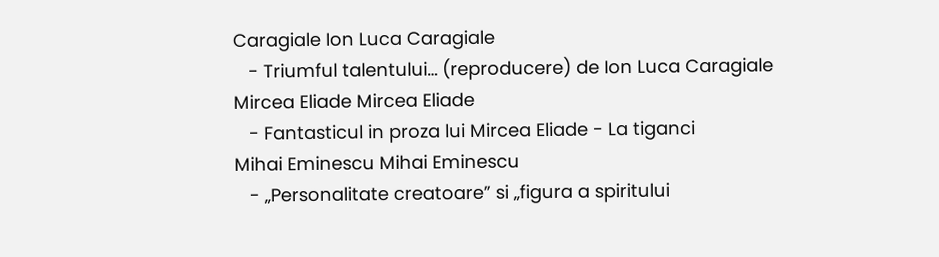Caragiale Ion Luca Caragiale
   - Triumful talentului… (reproducere) de Ion Luca Caragiale
Mircea Eliade Mircea Eliade
   - Fantasticul in proza lui Mircea Eliade - La tiganci
Mihai Eminescu Mihai Eminescu
   - „Personalitate creatoare” si „figura a spiritului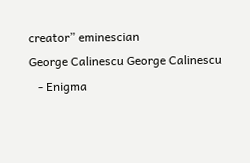creator” eminescian
George Calinescu George Calinescu
   - Enigma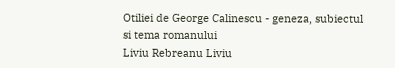Otiliei de George Calinescu - geneza, subiectul si tema romanului
Liviu Rebreanu Liviu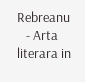Rebreanu
   - Arta literara in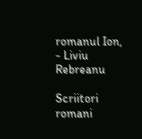romanul Ion, - Liviu Rebreanu

Scriitori romani